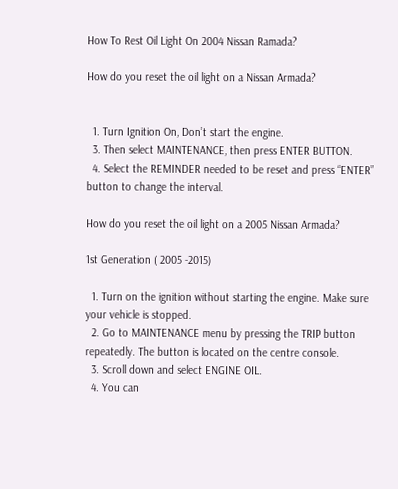How To Rest Oil Light On 2004 Nissan Ramada?

How do you reset the oil light on a Nissan Armada?


  1. Turn Ignition On, Don’t start the engine.
  3. Then select MAINTENANCE, then press ENTER BUTTON.
  4. Select the REMINDER needed to be reset and press “ENTER” button to change the interval.

How do you reset the oil light on a 2005 Nissan Armada?

1st Generation ( 2005 -2015)

  1. Turn on the ignition without starting the engine. Make sure your vehicle is stopped.
  2. Go to MAINTENANCE menu by pressing the TRIP button repeatedly. The button is located on the centre console.
  3. Scroll down and select ENGINE OIL.
  4. You can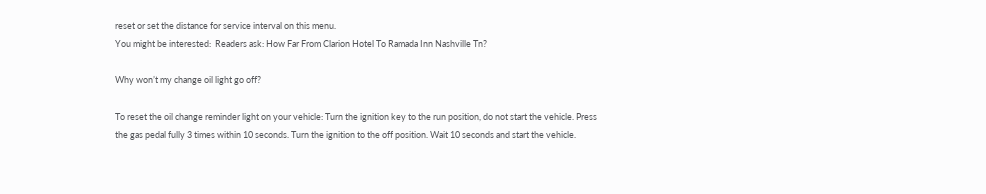reset or set the distance for service interval on this menu.
You might be interested:  Readers ask: How Far From Clarion Hotel To Ramada Inn Nashville Tn?

Why won’t my change oil light go off?

To reset the oil change reminder light on your vehicle: Turn the ignition key to the run position, do not start the vehicle. Press the gas pedal fully 3 times within 10 seconds. Turn the ignition to the off position. Wait 10 seconds and start the vehicle.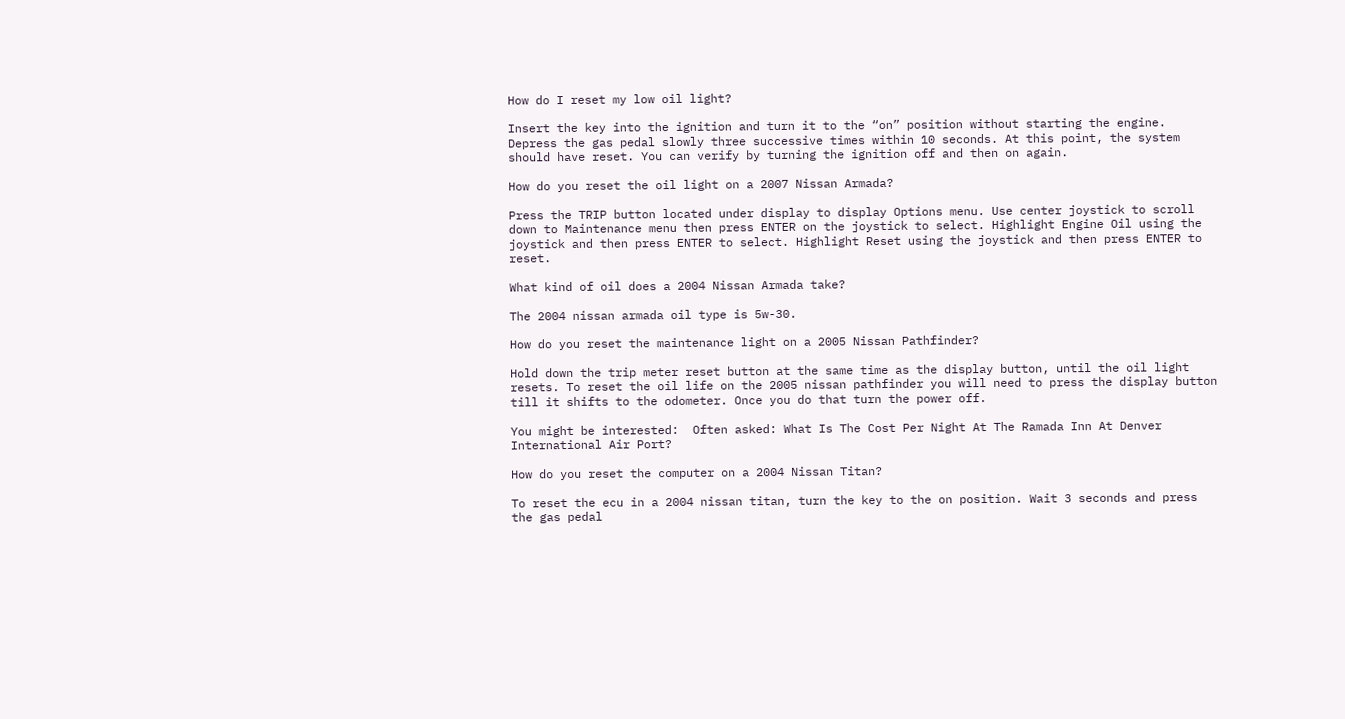How do I reset my low oil light?

Insert the key into the ignition and turn it to the “on” position without starting the engine. Depress the gas pedal slowly three successive times within 10 seconds. At this point, the system should have reset. You can verify by turning the ignition off and then on again.

How do you reset the oil light on a 2007 Nissan Armada?

Press the TRIP button located under display to display Options menu. Use center joystick to scroll down to Maintenance menu then press ENTER on the joystick to select. Highlight Engine Oil using the joystick and then press ENTER to select. Highlight Reset using the joystick and then press ENTER to reset.

What kind of oil does a 2004 Nissan Armada take?

The 2004 nissan armada oil type is 5w-30.

How do you reset the maintenance light on a 2005 Nissan Pathfinder?

Hold down the trip meter reset button at the same time as the display button, until the oil light resets. To reset the oil life on the 2005 nissan pathfinder you will need to press the display button till it shifts to the odometer. Once you do that turn the power off.

You might be interested:  Often asked: What Is The Cost Per Night At The Ramada Inn At Denver International Air Port?

How do you reset the computer on a 2004 Nissan Titan?

To reset the ecu in a 2004 nissan titan, turn the key to the on position. Wait 3 seconds and press the gas pedal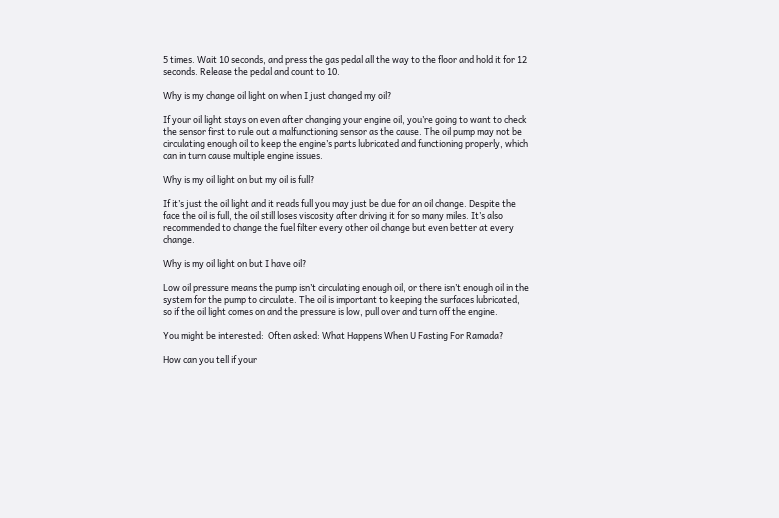5 times. Wait 10 seconds, and press the gas pedal all the way to the floor and hold it for 12 seconds. Release the pedal and count to 10.

Why is my change oil light on when I just changed my oil?

If your oil light stays on even after changing your engine oil, you’re going to want to check the sensor first to rule out a malfunctioning sensor as the cause. The oil pump may not be circulating enough oil to keep the engine’s parts lubricated and functioning properly, which can in turn cause multiple engine issues.

Why is my oil light on but my oil is full?

If it’s just the oil light and it reads full you may just be due for an oil change. Despite the face the oil is full, the oil still loses viscosity after driving it for so many miles. It’s also recommended to change the fuel filter every other oil change but even better at every change.

Why is my oil light on but I have oil?

Low oil pressure means the pump isn’t circulating enough oil, or there isn’t enough oil in the system for the pump to circulate. The oil is important to keeping the surfaces lubricated, so if the oil light comes on and the pressure is low, pull over and turn off the engine.

You might be interested:  Often asked: What Happens When U Fasting For Ramada?

How can you tell if your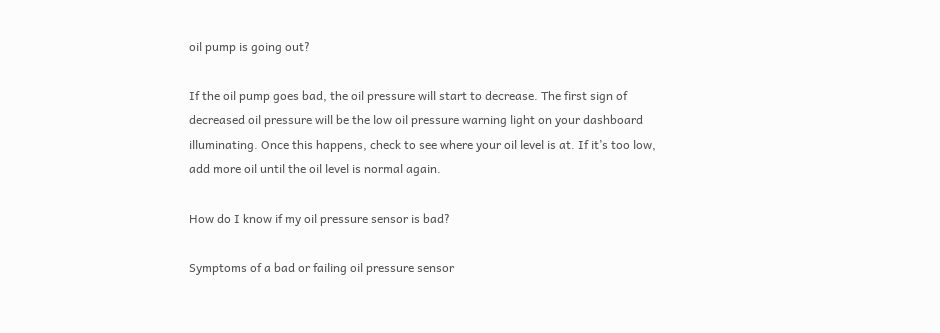oil pump is going out?

If the oil pump goes bad, the oil pressure will start to decrease. The first sign of decreased oil pressure will be the low oil pressure warning light on your dashboard illuminating. Once this happens, check to see where your oil level is at. If it’s too low, add more oil until the oil level is normal again.

How do I know if my oil pressure sensor is bad?

Symptoms of a bad or failing oil pressure sensor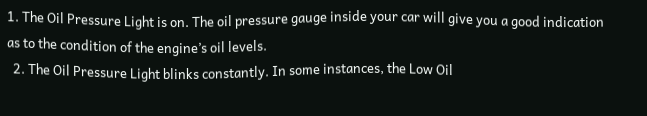1. The Oil Pressure Light is on. The oil pressure gauge inside your car will give you a good indication as to the condition of the engine’s oil levels.
  2. The Oil Pressure Light blinks constantly. In some instances, the Low Oil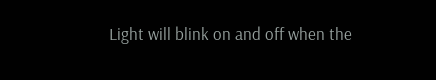Light will blink on and off when the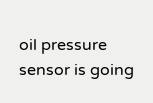oil pressure sensor is going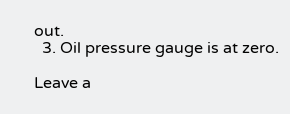out.
  3. Oil pressure gauge is at zero.

Leave a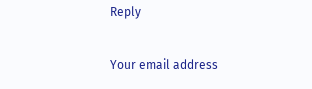Reply

Your email address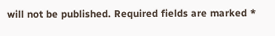will not be published. Required fields are marked *